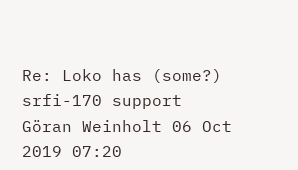Re: Loko has (some?) srfi-170 support Göran Weinholt 06 Oct 2019 07:20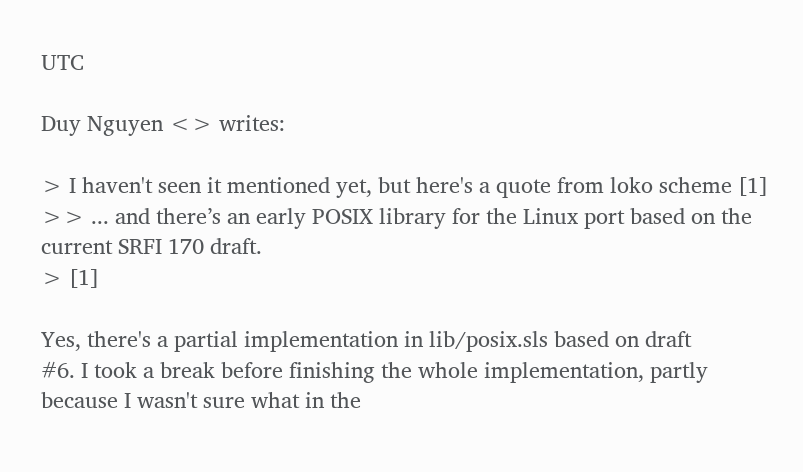UTC

Duy Nguyen <> writes:

> I haven't seen it mentioned yet, but here's a quote from loko scheme [1]
>> ... and there’s an early POSIX library for the Linux port based on the current SRFI 170 draft.
> [1]

Yes, there's a partial implementation in lib/posix.sls based on draft
#6. I took a break before finishing the whole implementation, partly
because I wasn't sure what in the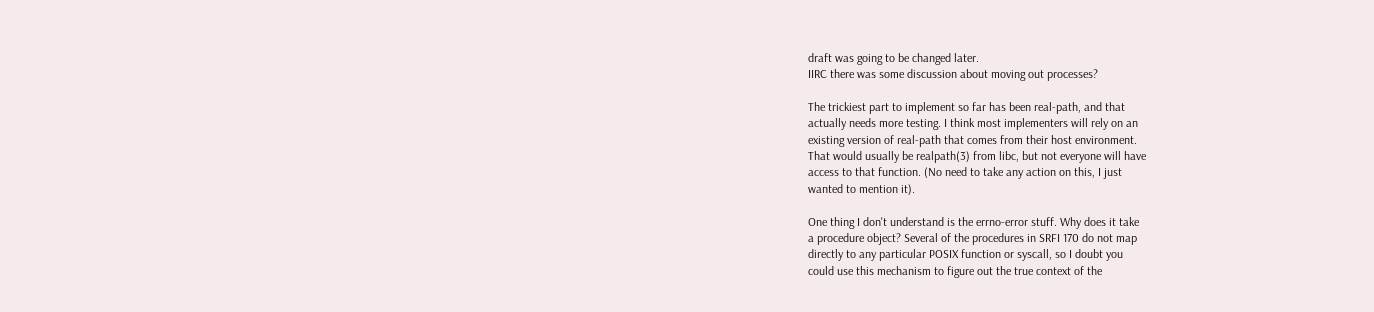draft was going to be changed later.
IIRC there was some discussion about moving out processes?

The trickiest part to implement so far has been real-path, and that
actually needs more testing. I think most implementers will rely on an
existing version of real-path that comes from their host environment.
That would usually be realpath(3) from libc, but not everyone will have
access to that function. (No need to take any action on this, I just
wanted to mention it).

One thing I don't understand is the errno-error stuff. Why does it take
a procedure object? Several of the procedures in SRFI 170 do not map
directly to any particular POSIX function or syscall, so I doubt you
could use this mechanism to figure out the true context of the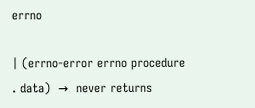errno

| (errno-error errno procedure . data)  →  never returns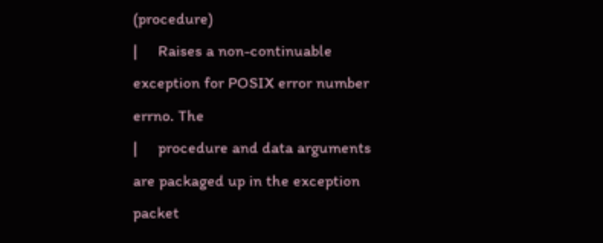(procedure)
|     Raises a non-continuable exception for POSIX error number errno. The
|     procedure and data arguments are packaged up in the exception packet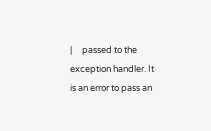|     passed to the exception handler. It is an error to pass an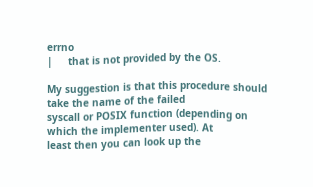errno
|     that is not provided by the OS.

My suggestion is that this procedure should take the name of the failed
syscall or POSIX function (depending on which the implementer used). At
least then you can look up the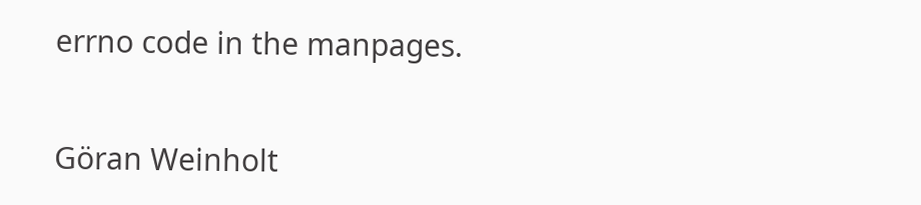errno code in the manpages.


Göran Weinholt